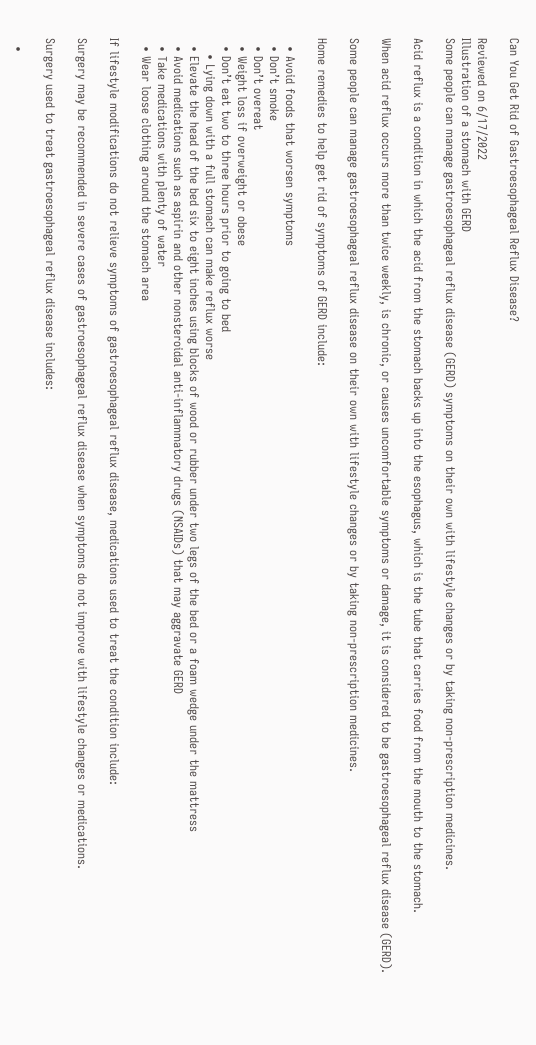Can You Get Rid of Gastroesophageal Reflux Disease?

Reviewed on 6/17/2022
Illustration of a stomach with GERD
Some people can manage gastroesophageal reflux disease (GERD) symptoms on their own with lifestyle changes or by taking non-prescription medicines.

Acid reflux is a condition in which the acid from the stomach backs up into the esophagus, which is the tube that carries food from the mouth to the stomach.

When acid reflux occurs more than twice weekly, is chronic, or causes uncomfortable symptoms or damage, it is considered to be gastroesophageal reflux disease (GERD).

Some people can manage gastroesophageal reflux disease on their own with lifestyle changes or by taking non-prescription medicines.

Home remedies to help get rid of symptoms of GERD include:

  • Avoid foods that worsen symptoms
  • Don’t smoke
  • Don’t overeat
  • Weight loss if overweight or obese
  • Don’t eat two to three hours prior to going to bed
    • Lying down with a full stomach can make reflux worse
  • Elevate the head of the bed six to eight inches using blocks of wood or rubber under two legs of the bed or a foam wedge under the mattress
  • Avoid medications such as aspirin and other nonsteroidal anti-inflammatory drugs (NSAIDs) that may aggravate GERD
  • Take medications with plenty of water
  • Wear loose clothing around the stomach area

If lifestyle modifications do not relieve symptoms of gastroesophageal reflux disease, medications used to treat the condition include:

Surgery may be recommended in severe cases of gastroesophageal reflux disease when symptoms do not improve with lifestyle changes or medications.

Surgery used to treat gastroesophageal reflux disease includes:

  •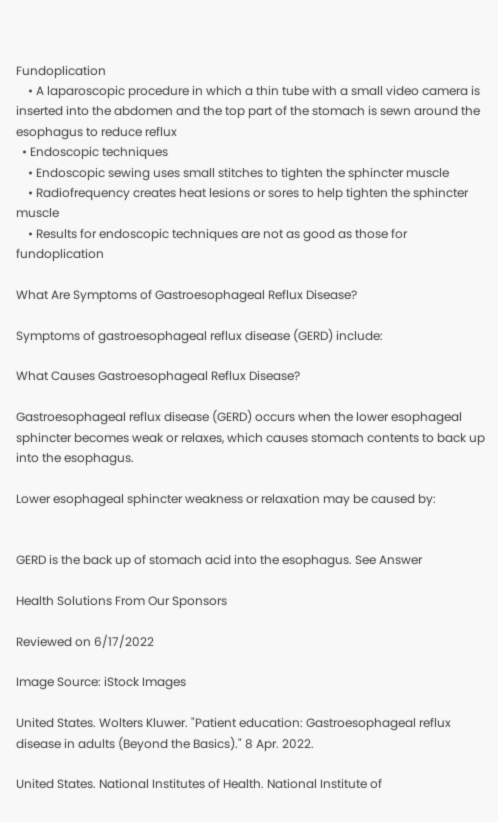Fundoplication
    • A laparoscopic procedure in which a thin tube with a small video camera is inserted into the abdomen and the top part of the stomach is sewn around the esophagus to reduce reflux
  • Endoscopic techniques
    • Endoscopic sewing uses small stitches to tighten the sphincter muscle
    • Radiofrequency creates heat lesions or sores to help tighten the sphincter muscle
    • Results for endoscopic techniques are not as good as those for fundoplication

What Are Symptoms of Gastroesophageal Reflux Disease?

Symptoms of gastroesophageal reflux disease (GERD) include:

What Causes Gastroesophageal Reflux Disease?

Gastroesophageal reflux disease (GERD) occurs when the lower esophageal sphincter becomes weak or relaxes, which causes stomach contents to back up into the esophagus.

Lower esophageal sphincter weakness or relaxation may be caused by:


GERD is the back up of stomach acid into the esophagus. See Answer

Health Solutions From Our Sponsors

Reviewed on 6/17/2022

Image Source: iStock Images

United States. Wolters Kluwer. "Patient education: Gastroesophageal reflux disease in adults (Beyond the Basics)." 8 Apr. 2022.

United States. National Institutes of Health. National Institute of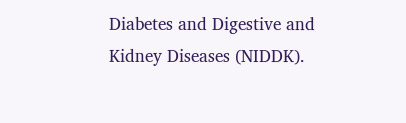Diabetes and Digestive and Kidney Diseases (NIDDK).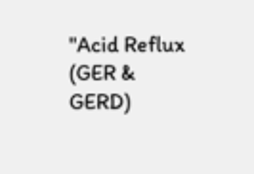"Acid Reflux (GER & GERD)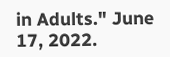in Adults." June 17, 2022.